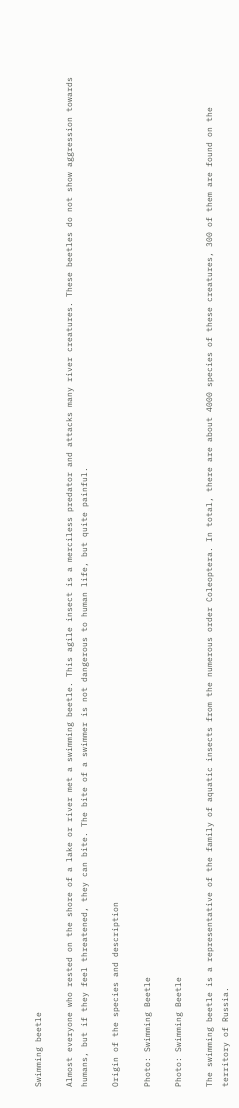Swimming beetle

Almost everyone who rested on the shore of a lake or river met a swimming beetle. This agile insect is a merciless predator and attacks many river creatures. These beetles do not show aggression towards humans, but if they feel threatened, they can bite. The bite of a swimmer is not dangerous to human life, but quite painful.

Origin of the species and description

Photo: Swimming Beetle

Photo: Swimming Beetle

The swimming beetle is a representative of the family of aquatic insects from the numerous order Coleoptera. In total, there are about 4000 species of these creatures, 300 of them are found on the territory of Russia.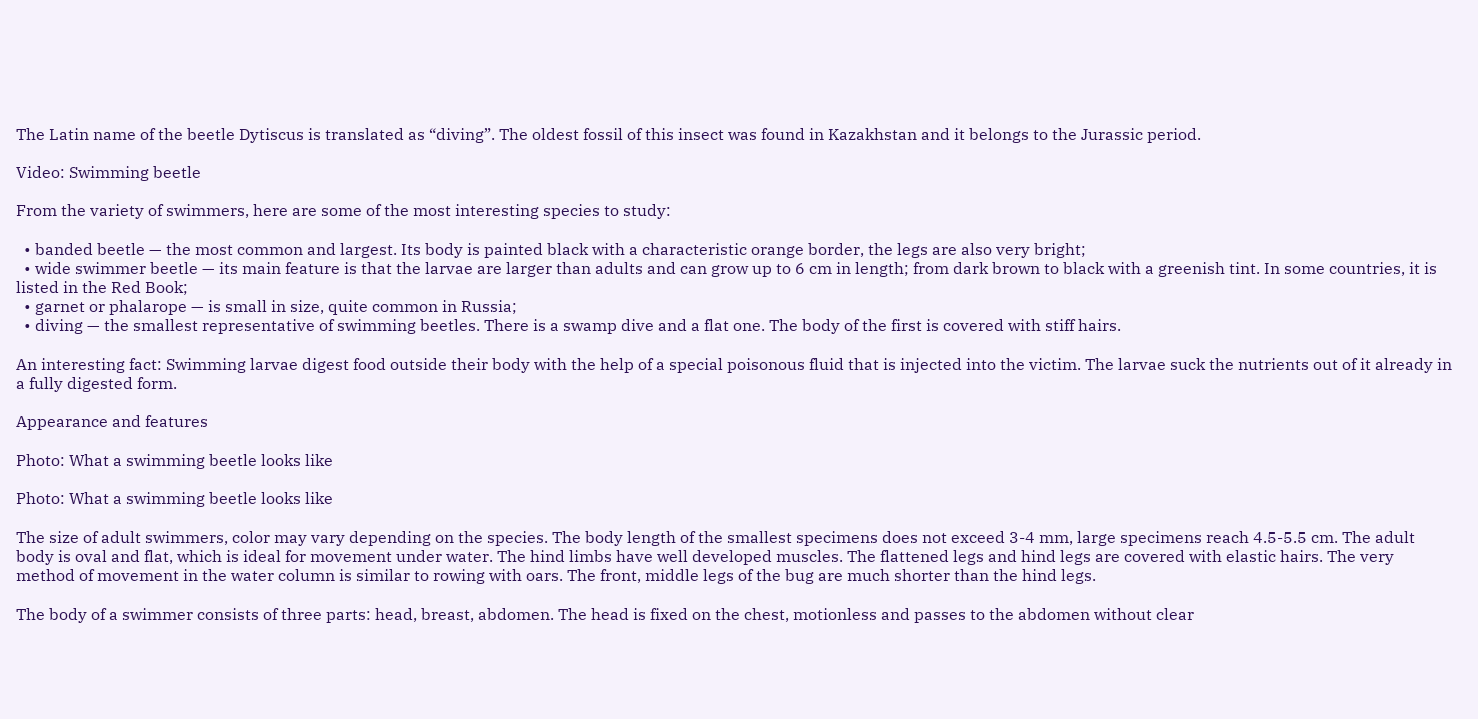The Latin name of the beetle Dytiscus is translated as “diving”. The oldest fossil of this insect was found in Kazakhstan and it belongs to the Jurassic period.

Video: Swimming beetle

From the variety of swimmers, here are some of the most interesting species to study:

  • banded beetle — the most common and largest. Its body is painted black with a characteristic orange border, the legs are also very bright;
  • wide swimmer beetle — its main feature is that the larvae are larger than adults and can grow up to 6 cm in length; from dark brown to black with a greenish tint. In some countries, it is listed in the Red Book;
  • garnet or phalarope — is small in size, quite common in Russia;
  • diving — the smallest representative of swimming beetles. There is a swamp dive and a flat one. The body of the first is covered with stiff hairs.

An interesting fact: Swimming larvae digest food outside their body with the help of a special poisonous fluid that is injected into the victim. The larvae suck the nutrients out of it already in a fully digested form.

Appearance and features

Photo: What a swimming beetle looks like

Photo: What a swimming beetle looks like

The size of adult swimmers, color may vary depending on the species. The body length of the smallest specimens does not exceed 3-4 mm, large specimens reach 4.5-5.5 cm. The adult body is oval and flat, which is ideal for movement under water. The hind limbs have well developed muscles. The flattened legs and hind legs are covered with elastic hairs. The very method of movement in the water column is similar to rowing with oars. The front, middle legs of the bug are much shorter than the hind legs.

The body of a swimmer consists of three parts: head, breast, abdomen. The head is fixed on the chest, motionless and passes to the abdomen without clear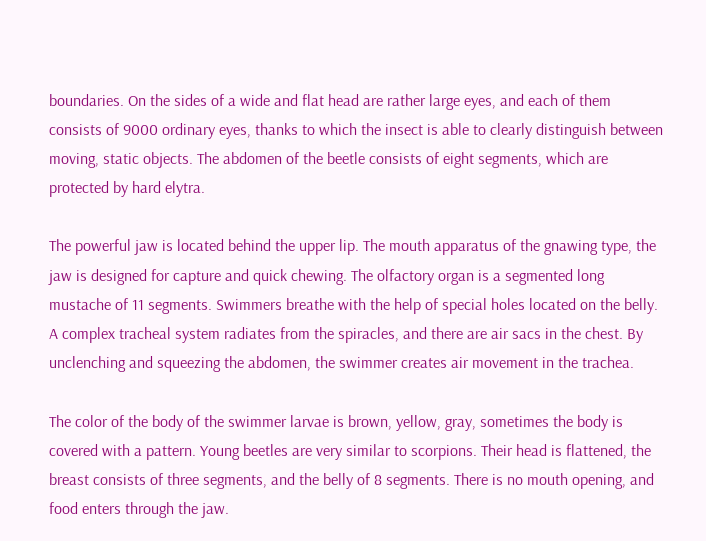boundaries. On the sides of a wide and flat head are rather large eyes, and each of them consists of 9000 ordinary eyes, thanks to which the insect is able to clearly distinguish between moving, static objects. The abdomen of the beetle consists of eight segments, which are protected by hard elytra.

The powerful jaw is located behind the upper lip. The mouth apparatus of the gnawing type, the jaw is designed for capture and quick chewing. The olfactory organ is a segmented long mustache of 11 segments. Swimmers breathe with the help of special holes located on the belly. A complex tracheal system radiates from the spiracles, and there are air sacs in the chest. By unclenching and squeezing the abdomen, the swimmer creates air movement in the trachea.

The color of the body of the swimmer larvae is brown, yellow, gray, sometimes the body is covered with a pattern. Young beetles are very similar to scorpions. Their head is flattened, the breast consists of three segments, and the belly of 8 segments. There is no mouth opening, and food enters through the jaw.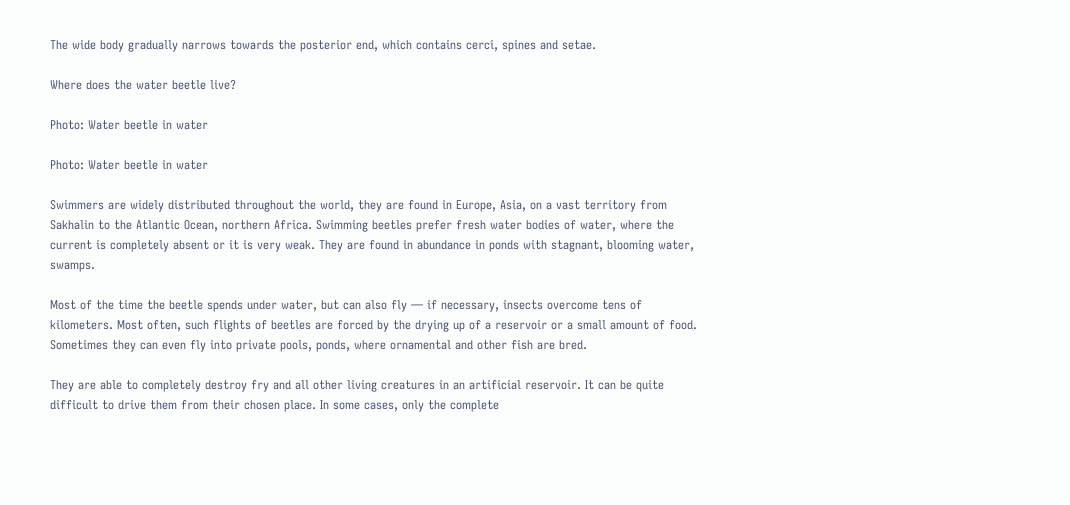The wide body gradually narrows towards the posterior end, which contains cerci, spines and setae.

Where does the water beetle live?

Photo: Water beetle in water

Photo: Water beetle in water

Swimmers are widely distributed throughout the world, they are found in Europe, Asia, on a vast territory from Sakhalin to the Atlantic Ocean, northern Africa. Swimming beetles prefer fresh water bodies of water, where the current is completely absent or it is very weak. They are found in abundance in ponds with stagnant, blooming water, swamps.

Most of the time the beetle spends under water, but can also fly — if necessary, insects overcome tens of kilometers. Most often, such flights of beetles are forced by the drying up of a reservoir or a small amount of food. Sometimes they can even fly into private pools, ponds, where ornamental and other fish are bred.

They are able to completely destroy fry and all other living creatures in an artificial reservoir. It can be quite difficult to drive them from their chosen place. In some cases, only the complete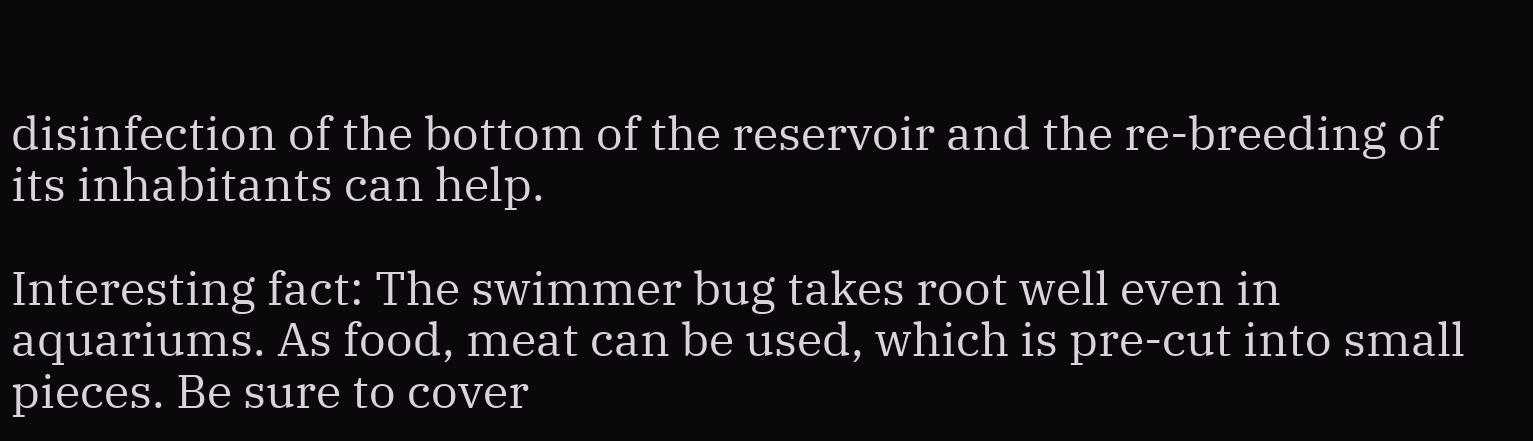disinfection of the bottom of the reservoir and the re-breeding of its inhabitants can help.

Interesting fact: The swimmer bug takes root well even in aquariums. As food, meat can be used, which is pre-cut into small pieces. Be sure to cover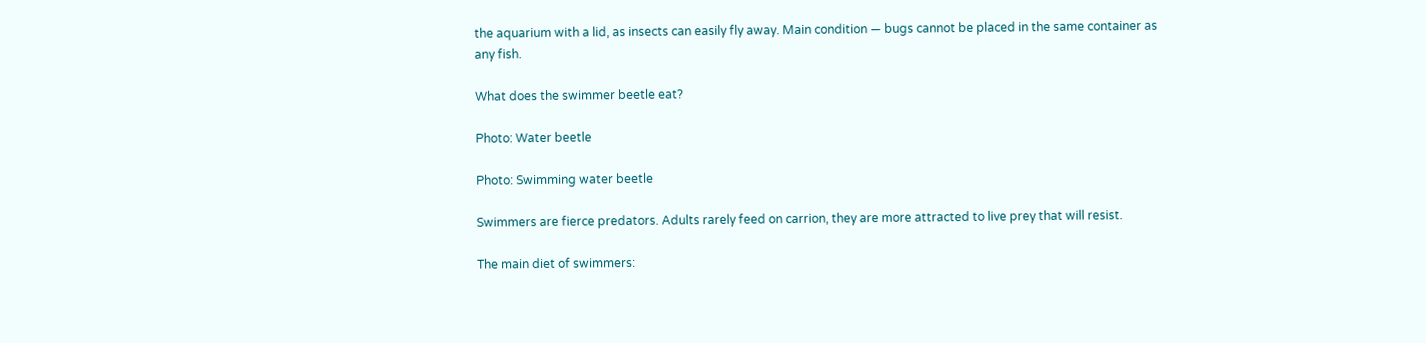the aquarium with a lid, as insects can easily fly away. Main condition — bugs cannot be placed in the same container as any fish.

What does the swimmer beetle eat?

Photo: Water beetle

Photo: Swimming water beetle

Swimmers are fierce predators. Adults rarely feed on carrion, they are more attracted to live prey that will resist.

The main diet of swimmers: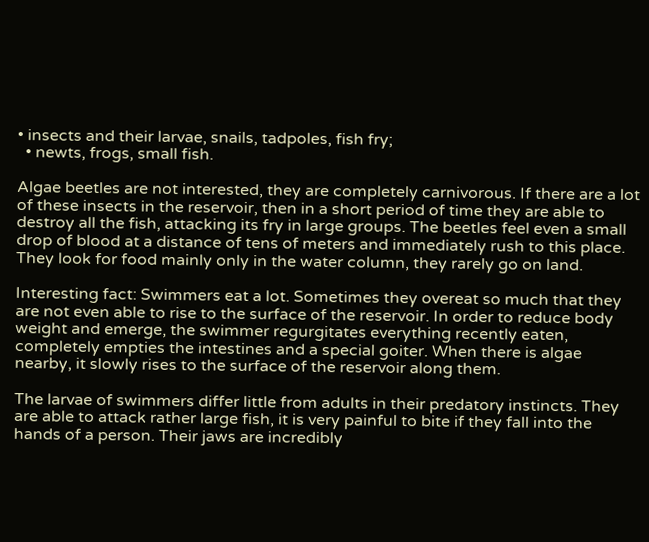• insects and their larvae, snails, tadpoles, fish fry;
  • newts, frogs, small fish.

Algae beetles are not interested, they are completely carnivorous. If there are a lot of these insects in the reservoir, then in a short period of time they are able to destroy all the fish, attacking its fry in large groups. The beetles feel even a small drop of blood at a distance of tens of meters and immediately rush to this place. They look for food mainly only in the water column, they rarely go on land.

Interesting fact: Swimmers eat a lot. Sometimes they overeat so much that they are not even able to rise to the surface of the reservoir. In order to reduce body weight and emerge, the swimmer regurgitates everything recently eaten, completely empties the intestines and a special goiter. When there is algae nearby, it slowly rises to the surface of the reservoir along them.

The larvae of swimmers differ little from adults in their predatory instincts. They are able to attack rather large fish, it is very painful to bite if they fall into the hands of a person. Their jaws are incredibly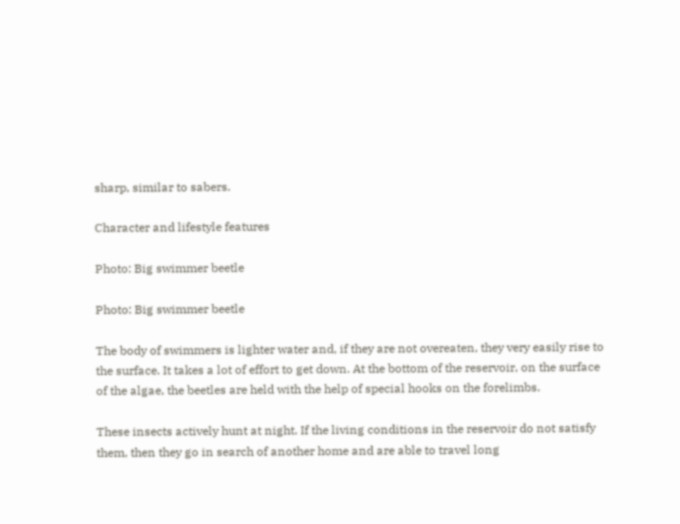sharp, similar to sabers.

Character and lifestyle features

Photo: Big swimmer beetle

Photo: Big swimmer beetle

The body of swimmers is lighter water and, if they are not overeaten, they very easily rise to the surface. It takes a lot of effort to get down. At the bottom of the reservoir, on the surface of the algae, the beetles are held with the help of special hooks on the forelimbs.

These insects actively hunt at night. If the living conditions in the reservoir do not satisfy them, then they go in search of another home and are able to travel long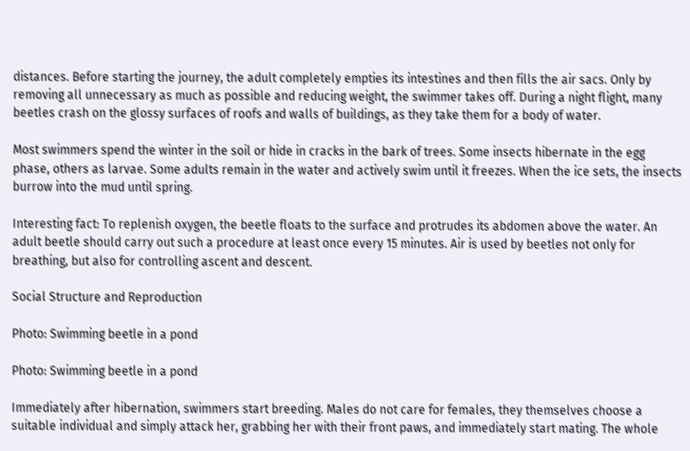distances. Before starting the journey, the adult completely empties its intestines and then fills the air sacs. Only by removing all unnecessary as much as possible and reducing weight, the swimmer takes off. During a night flight, many beetles crash on the glossy surfaces of roofs and walls of buildings, as they take them for a body of water.

Most swimmers spend the winter in the soil or hide in cracks in the bark of trees. Some insects hibernate in the egg phase, others as larvae. Some adults remain in the water and actively swim until it freezes. When the ice sets, the insects burrow into the mud until spring.

Interesting fact: To replenish oxygen, the beetle floats to the surface and protrudes its abdomen above the water. An adult beetle should carry out such a procedure at least once every 15 minutes. Air is used by beetles not only for breathing, but also for controlling ascent and descent.

Social Structure and Reproduction

Photo: Swimming beetle in a pond

Photo: Swimming beetle in a pond

Immediately after hibernation, swimmers start breeding. Males do not care for females, they themselves choose a suitable individual and simply attack her, grabbing her with their front paws, and immediately start mating. The whole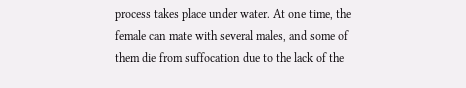process takes place under water. At one time, the female can mate with several males, and some of them die from suffocation due to the lack of the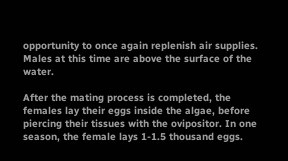opportunity to once again replenish air supplies. Males at this time are above the surface of the water.

After the mating process is completed, the females lay their eggs inside the algae, before piercing their tissues with the ovipositor. In one season, the female lays 1-1.5 thousand eggs.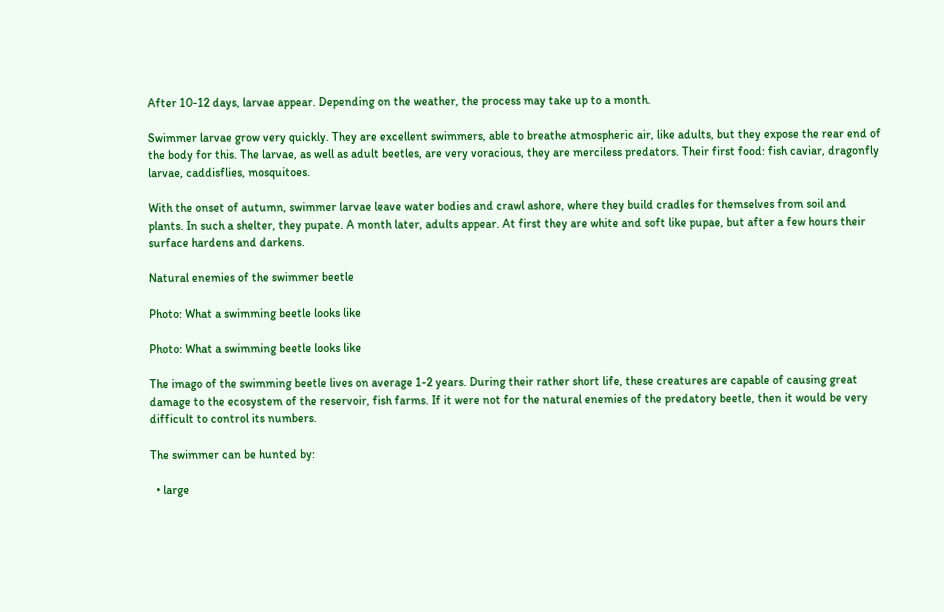After 10-12 days, larvae appear. Depending on the weather, the process may take up to a month.

Swimmer larvae grow very quickly. They are excellent swimmers, able to breathe atmospheric air, like adults, but they expose the rear end of the body for this. The larvae, as well as adult beetles, are very voracious, they are merciless predators. Their first food: fish caviar, dragonfly larvae, caddisflies, mosquitoes.

With the onset of autumn, swimmer larvae leave water bodies and crawl ashore, where they build cradles for themselves from soil and plants. In such a shelter, they pupate. A month later, adults appear. At first they are white and soft like pupae, but after a few hours their surface hardens and darkens.

Natural enemies of the swimmer beetle

Photo: What a swimming beetle looks like

Photo: What a swimming beetle looks like

The imago of the swimming beetle lives on average 1-2 years. During their rather short life, these creatures are capable of causing great damage to the ecosystem of the reservoir, fish farms. If it were not for the natural enemies of the predatory beetle, then it would be very difficult to control its numbers.

The swimmer can be hunted by:

  • large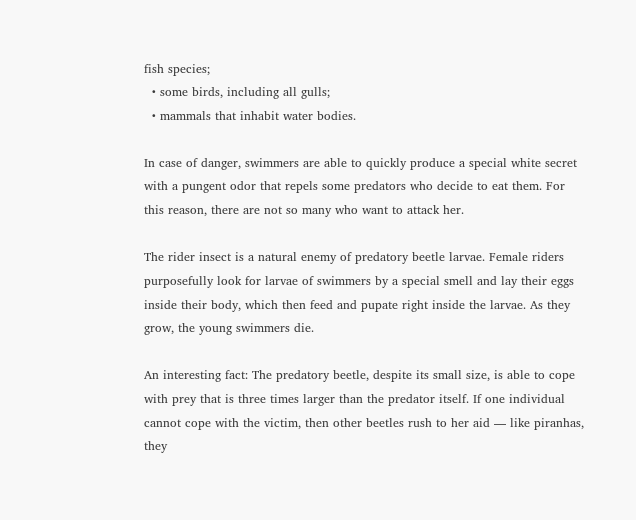fish species;
  • some birds, including all gulls;
  • mammals that inhabit water bodies.

In case of danger, swimmers are able to quickly produce a special white secret with a pungent odor that repels some predators who decide to eat them. For this reason, there are not so many who want to attack her.

The rider insect is a natural enemy of predatory beetle larvae. Female riders purposefully look for larvae of swimmers by a special smell and lay their eggs inside their body, which then feed and pupate right inside the larvae. As they grow, the young swimmers die.

An interesting fact: The predatory beetle, despite its small size, is able to cope with prey that is three times larger than the predator itself. If one individual cannot cope with the victim, then other beetles rush to her aid — like piranhas, they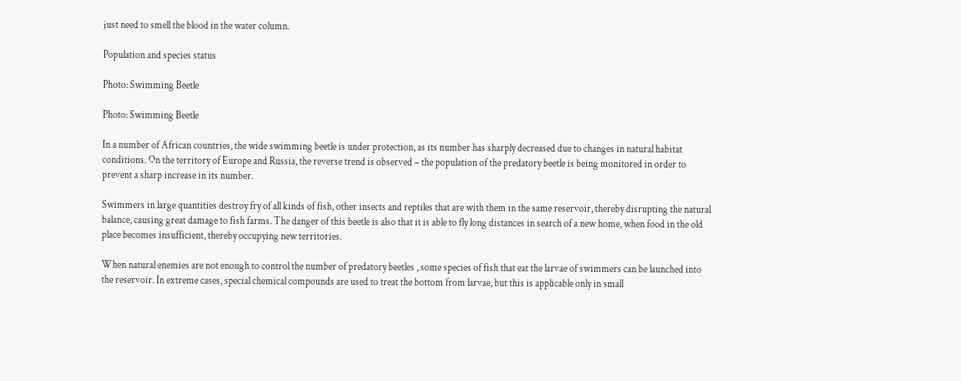just need to smell the blood in the water column.

Population and species status

Photo: Swimming Beetle

Photo: Swimming Beetle

In a number of African countries, the wide swimming beetle is under protection, as its number has sharply decreased due to changes in natural habitat conditions. On the territory of Europe and Russia, the reverse trend is observed – the population of the predatory beetle is being monitored in order to prevent a sharp increase in its number.

Swimmers in large quantities destroy fry of all kinds of fish, other insects and reptiles that are with them in the same reservoir, thereby disrupting the natural balance, causing great damage to fish farms. The danger of this beetle is also that it is able to fly long distances in search of a new home, when food in the old place becomes insufficient, thereby occupying new territories.

When natural enemies are not enough to control the number of predatory beetles , some species of fish that eat the larvae of swimmers can be launched into the reservoir. In extreme cases, special chemical compounds are used to treat the bottom from larvae, but this is applicable only in small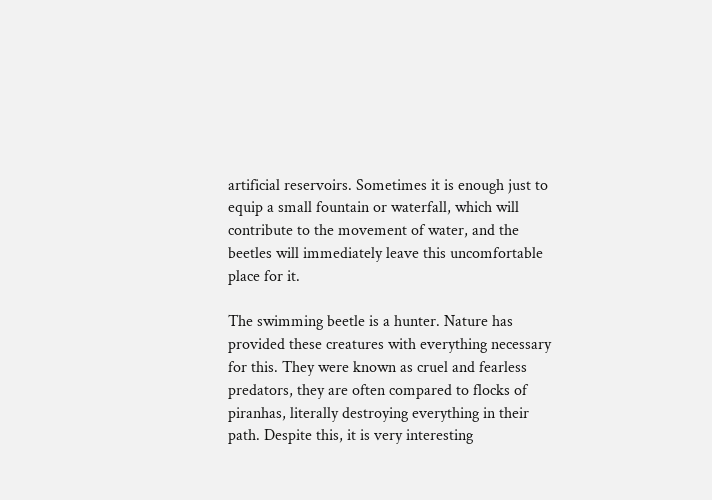artificial reservoirs. Sometimes it is enough just to equip a small fountain or waterfall, which will contribute to the movement of water, and the beetles will immediately leave this uncomfortable place for it.

The swimming beetle is a hunter. Nature has provided these creatures with everything necessary for this. They were known as cruel and fearless predators, they are often compared to flocks of piranhas, literally destroying everything in their path. Despite this, it is very interesting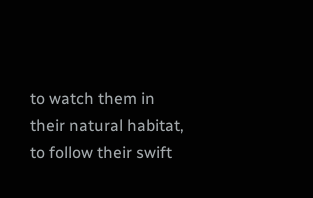to watch them in their natural habitat, to follow their swift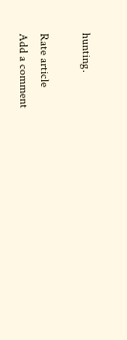hunting.

Rate article
Add a comment